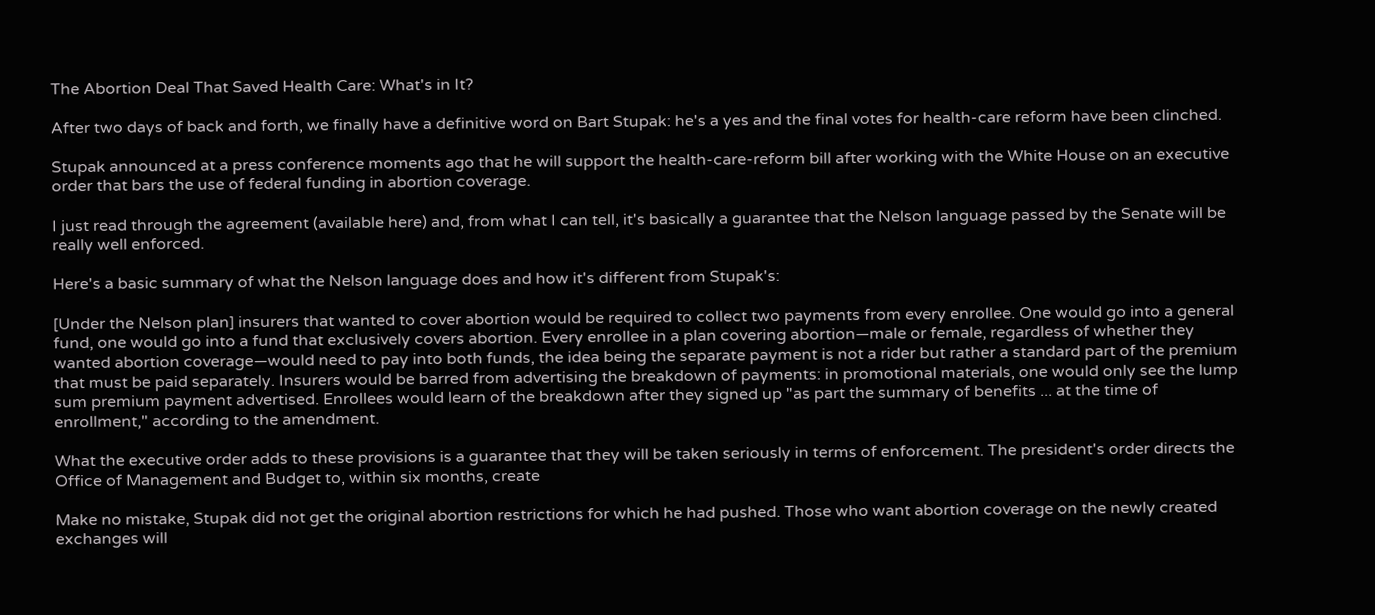The Abortion Deal That Saved Health Care: What's in It?

After two days of back and forth, we finally have a definitive word on Bart Stupak: he's a yes and the final votes for health-care reform have been clinched.

Stupak announced at a press conference moments ago that he will support the health-care-reform bill after working with the White House on an executive order that bars the use of federal funding in abortion coverage.

I just read through the agreement (available here) and, from what I can tell, it's basically a guarantee that the Nelson language passed by the Senate will be really well enforced.

Here's a basic summary of what the Nelson language does and how it's different from Stupak's:

[Under the Nelson plan] insurers that wanted to cover abortion would be required to collect two payments from every enrollee. One would go into a general fund, one would go into a fund that exclusively covers abortion. Every enrollee in a plan covering abortion—male or female, regardless of whether they wanted abortion coverage—would need to pay into both funds, the idea being the separate payment is not a rider but rather a standard part of the premium that must be paid separately. Insurers would be barred from advertising the breakdown of payments: in promotional materials, one would only see the lump sum premium payment advertised. Enrollees would learn of the breakdown after they signed up "as part the summary of benefits ... at the time of enrollment," according to the amendment.

What the executive order adds to these provisions is a guarantee that they will be taken seriously in terms of enforcement. The president's order directs the Office of Management and Budget to, within six months, create

Make no mistake, Stupak did not get the original abortion restrictions for which he had pushed. Those who want abortion coverage on the newly created exchanges will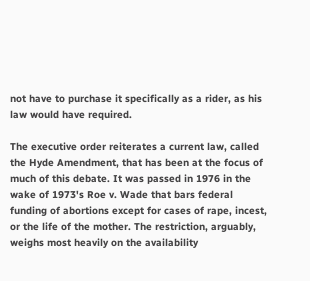not have to purchase it specifically as a rider, as his law would have required.

The executive order reiterates a current law, called the Hyde Amendment, that has been at the focus of much of this debate. It was passed in 1976 in the wake of 1973's Roe v. Wade that bars federal funding of abortions except for cases of rape, incest, or the life of the mother. The restriction, arguably, weighs most heavily on the availability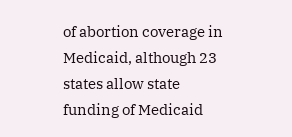of abortion coverage in Medicaid, although 23 states allow state funding of Medicaid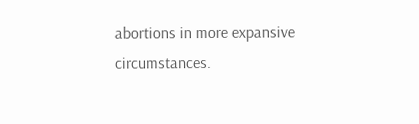abortions in more expansive circumstances.